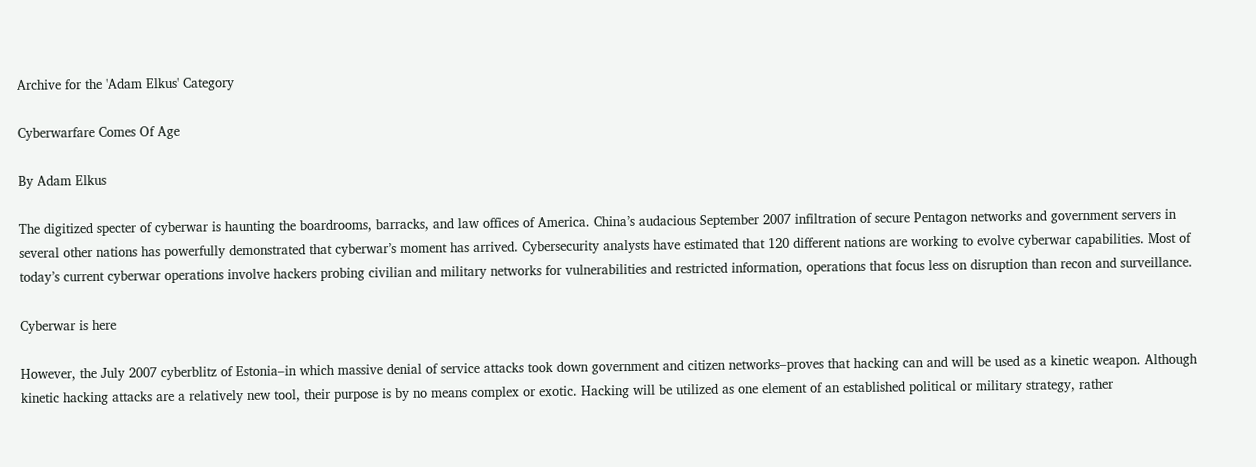Archive for the 'Adam Elkus' Category

Cyberwarfare Comes Of Age

By Adam Elkus

The digitized specter of cyberwar is haunting the boardrooms, barracks, and law offices of America. China’s audacious September 2007 infiltration of secure Pentagon networks and government servers in several other nations has powerfully demonstrated that cyberwar’s moment has arrived. Cybersecurity analysts have estimated that 120 different nations are working to evolve cyberwar capabilities. Most of today’s current cyberwar operations involve hackers probing civilian and military networks for vulnerabilities and restricted information, operations that focus less on disruption than recon and surveillance.

Cyberwar is here

However, the July 2007 cyberblitz of Estonia–in which massive denial of service attacks took down government and citizen networks–proves that hacking can and will be used as a kinetic weapon. Although kinetic hacking attacks are a relatively new tool, their purpose is by no means complex or exotic. Hacking will be utilized as one element of an established political or military strategy, rather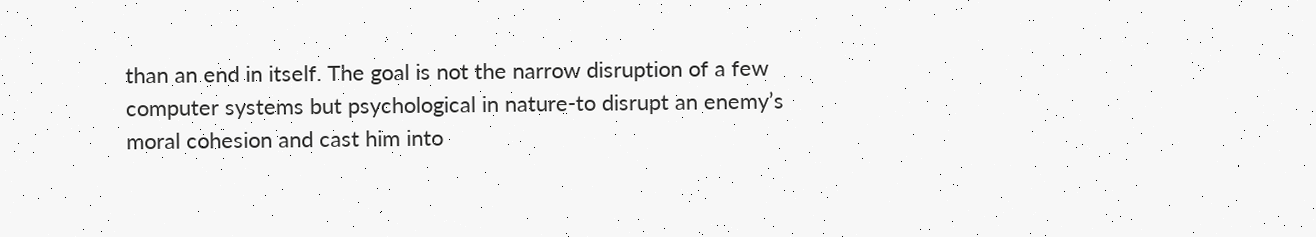than an end in itself. The goal is not the narrow disruption of a few computer systems but psychological in nature-to disrupt an enemy’s moral cohesion and cast him into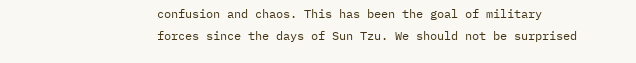confusion and chaos. This has been the goal of military forces since the days of Sun Tzu. We should not be surprised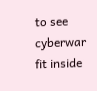to see cyberwar fit inside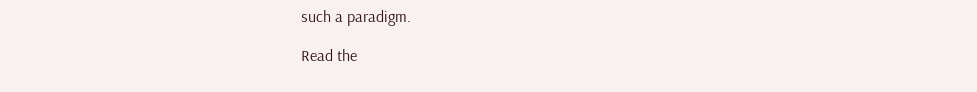such a paradigm.

Read the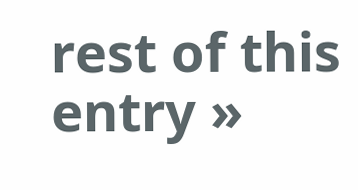rest of this entry »